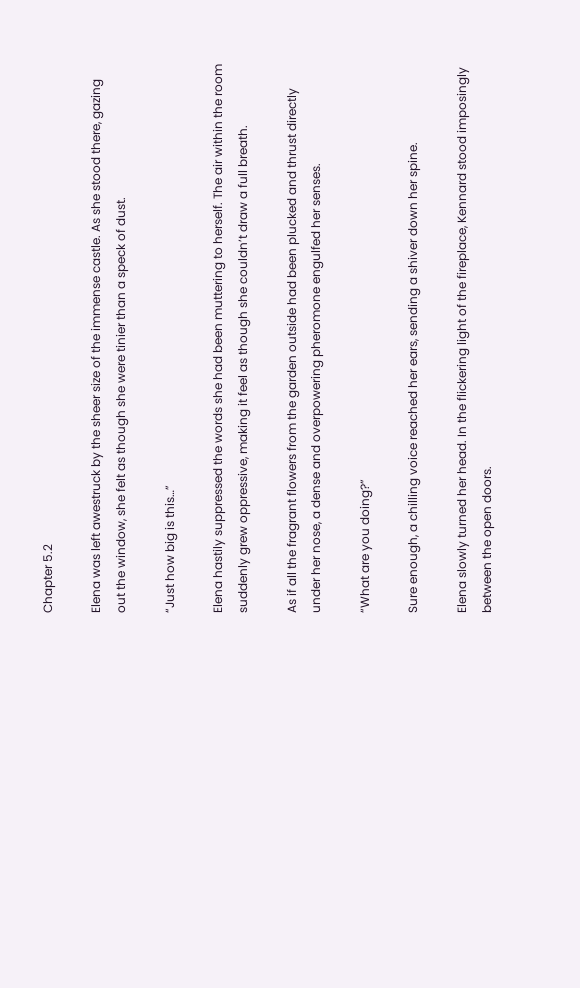Chapter 5.2

Elena was left awestruck by the sheer size of the immense castle. As she stood there, gazing out the window, she felt as though she were tinier than a speck of dust.

“Just how big is this…”

Elena hastily suppressed the words she had been muttering to herself. The air within the room suddenly grew oppressive, making it feel as though she couldn’t draw a full breath.

As if all the fragrant flowers from the garden outside had been plucked and thrust directly under her nose, a dense and overpowering pheromone engulfed her senses.

“What are you doing?”

Sure enough, a chilling voice reached her ears, sending a shiver down her spine.

Elena slowly turned her head. In the flickering light of the fireplace, Kennard stood imposingly between the open doors.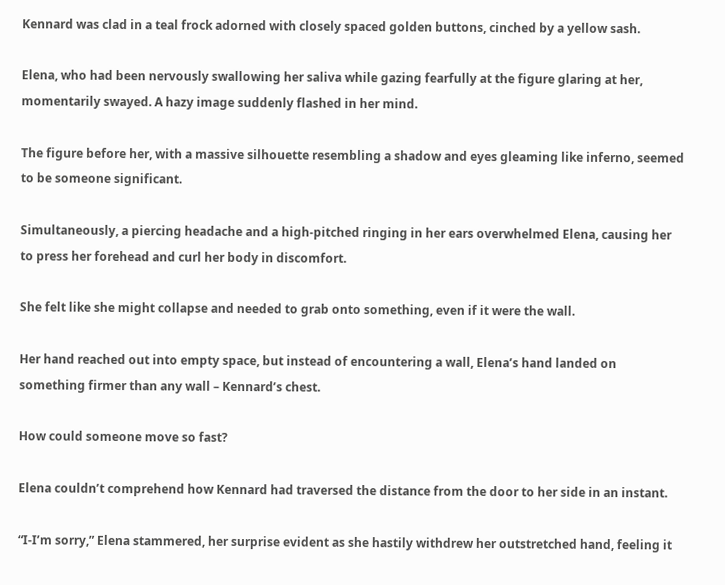Kennard was clad in a teal frock adorned with closely spaced golden buttons, cinched by a yellow sash.

Elena, who had been nervously swallowing her saliva while gazing fearfully at the figure glaring at her, momentarily swayed. A hazy image suddenly flashed in her mind.

The figure before her, with a massive silhouette resembling a shadow and eyes gleaming like inferno, seemed to be someone significant.

Simultaneously, a piercing headache and a high-pitched ringing in her ears overwhelmed Elena, causing her to press her forehead and curl her body in discomfort.

She felt like she might collapse and needed to grab onto something, even if it were the wall.

Her hand reached out into empty space, but instead of encountering a wall, Elena’s hand landed on something firmer than any wall – Kennard’s chest.

How could someone move so fast?

Elena couldn’t comprehend how Kennard had traversed the distance from the door to her side in an instant.

“I-I’m sorry,” Elena stammered, her surprise evident as she hastily withdrew her outstretched hand, feeling it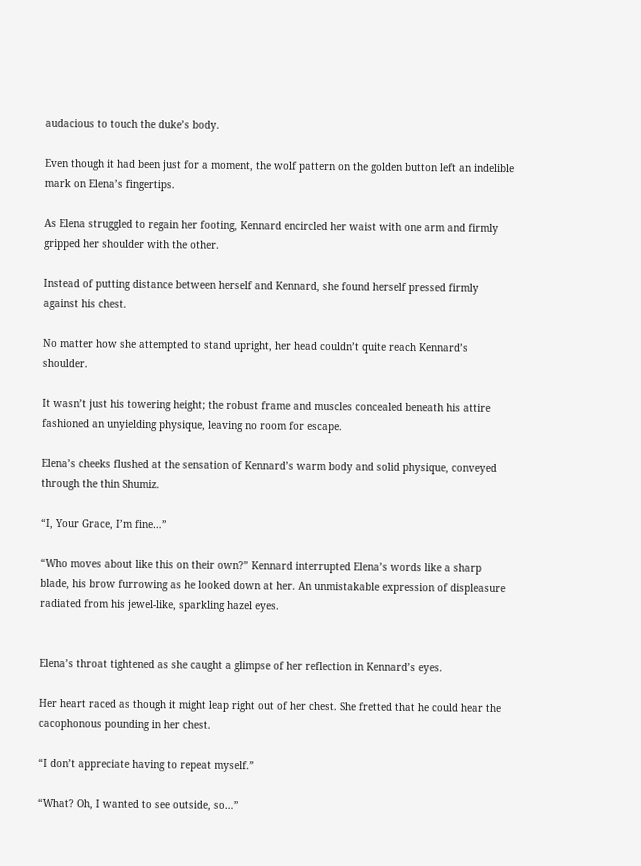audacious to touch the duke’s body.

Even though it had been just for a moment, the wolf pattern on the golden button left an indelible mark on Elena’s fingertips.

As Elena struggled to regain her footing, Kennard encircled her waist with one arm and firmly gripped her shoulder with the other.

Instead of putting distance between herself and Kennard, she found herself pressed firmly against his chest.

No matter how she attempted to stand upright, her head couldn’t quite reach Kennard’s shoulder.

It wasn’t just his towering height; the robust frame and muscles concealed beneath his attire fashioned an unyielding physique, leaving no room for escape.

Elena’s cheeks flushed at the sensation of Kennard’s warm body and solid physique, conveyed through the thin Shumiz.

“I, Your Grace, I’m fine…”

“Who moves about like this on their own?” Kennard interrupted Elena’s words like a sharp blade, his brow furrowing as he looked down at her. An unmistakable expression of displeasure radiated from his jewel-like, sparkling hazel eyes.


Elena’s throat tightened as she caught a glimpse of her reflection in Kennard’s eyes.

Her heart raced as though it might leap right out of her chest. She fretted that he could hear the cacophonous pounding in her chest.

“I don’t appreciate having to repeat myself.”

“What? Oh, I wanted to see outside, so…”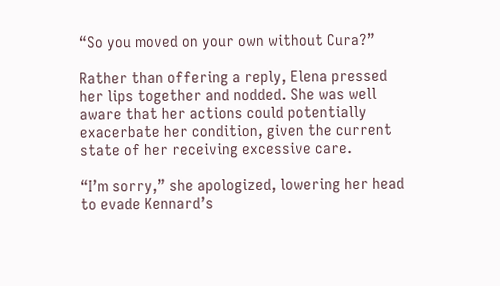“So you moved on your own without Cura?”

Rather than offering a reply, Elena pressed her lips together and nodded. She was well aware that her actions could potentially exacerbate her condition, given the current state of her receiving excessive care.

“I’m sorry,” she apologized, lowering her head to evade Kennard’s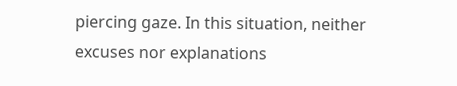piercing gaze. In this situation, neither excuses nor explanations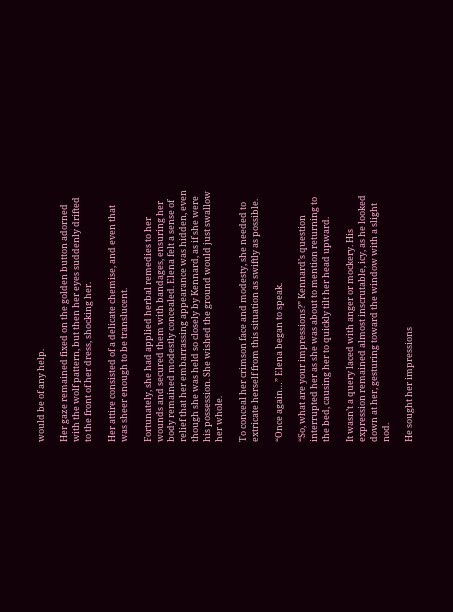would be of any help.

Her gaze remained fixed on the golden button adorned with the wolf pattern, but then her eyes suddenly drifted to the front of her dress, shocking her.

Her attire consisted of a delicate chemise, and even that was sheer enough to be translucent.

Fortunately, she had applied herbal remedies to her wounds and secured them with bandages, ensuring her body remained modestly concealed. Elena felt a sense of relief that her embarrassing appearance was hidden, even though she was held so closely by Kennard, as if she were his possession. She wished the ground would just swallow her whole.

To conceal her crimson face and modesty, she needed to extricate herself from this situation as swiftly as possible.

“Once again…” Elena began to speak.

“So, what are your impressions?” Kennard’s question interrupted her as she was about to mention returning to the bed, causing her to quickly tilt her head upward.

It wasn’t a query laced with anger or mockery. His expression remained almost inscrutable, icy, as he looked down at her, gesturing toward the window with a slight nod.

He sought her impressions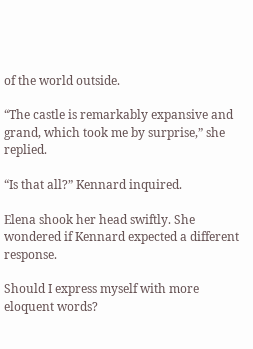of the world outside.

“The castle is remarkably expansive and grand, which took me by surprise,” she replied.

“Is that all?” Kennard inquired.

Elena shook her head swiftly. She wondered if Kennard expected a different response.

Should I express myself with more eloquent words?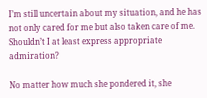I’m still uncertain about my situation, and he has not only cared for me but also taken care of me. Shouldn’t I at least express appropriate admiration?

No matter how much she pondered it, she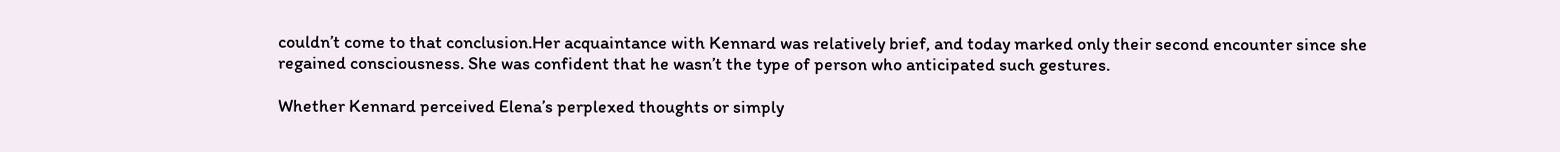couldn’t come to that conclusion.Her acquaintance with Kennard was relatively brief, and today marked only their second encounter since she regained consciousness. She was confident that he wasn’t the type of person who anticipated such gestures.

Whether Kennard perceived Elena’s perplexed thoughts or simply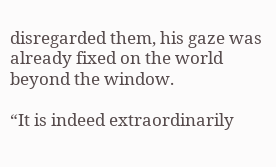disregarded them, his gaze was already fixed on the world beyond the window.

“It is indeed extraordinarily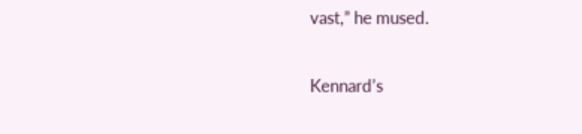vast,” he mused.

Kennard’s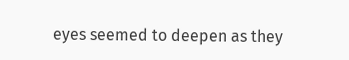eyes seemed to deepen as they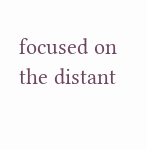focused on the distant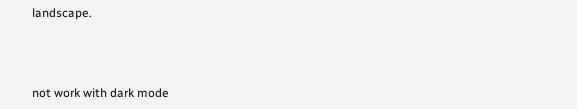landscape.



not work with dark mode